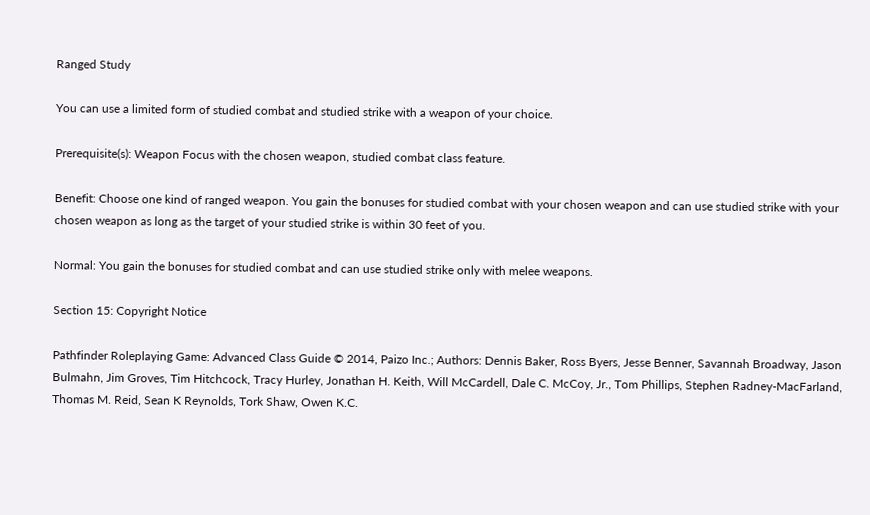Ranged Study

You can use a limited form of studied combat and studied strike with a weapon of your choice.

Prerequisite(s): Weapon Focus with the chosen weapon, studied combat class feature.

Benefit: Choose one kind of ranged weapon. You gain the bonuses for studied combat with your chosen weapon and can use studied strike with your chosen weapon as long as the target of your studied strike is within 30 feet of you.

Normal: You gain the bonuses for studied combat and can use studied strike only with melee weapons.

Section 15: Copyright Notice

Pathfinder Roleplaying Game: Advanced Class Guide © 2014, Paizo Inc.; Authors: Dennis Baker, Ross Byers, Jesse Benner, Savannah Broadway, Jason Bulmahn, Jim Groves, Tim Hitchcock, Tracy Hurley, Jonathan H. Keith, Will McCardell, Dale C. McCoy, Jr., Tom Phillips, Stephen Radney-MacFarland, Thomas M. Reid, Sean K Reynolds, Tork Shaw, Owen K.C.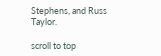Stephens, and Russ Taylor.

scroll to top